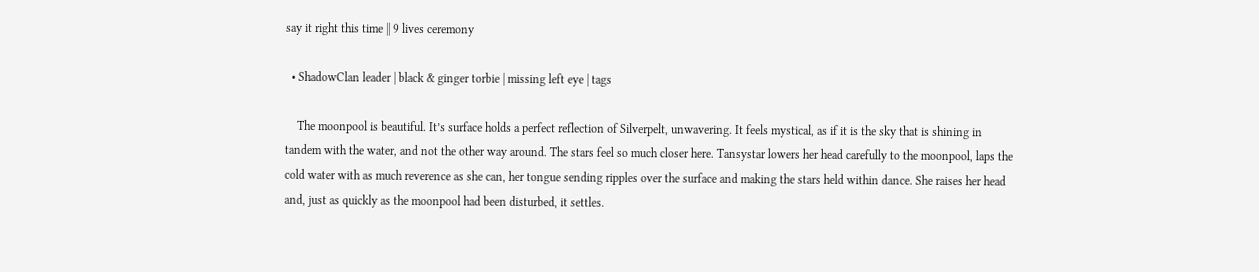say it right this time || 9 lives ceremony

  • ShadowClan leader | black & ginger torbie | missing left eye | tags

    The moonpool is beautiful. It’s surface holds a perfect reflection of Silverpelt, unwavering. It feels mystical, as if it is the sky that is shining in tandem with the water, and not the other way around. The stars feel so much closer here. Tansystar lowers her head carefully to the moonpool, laps the cold water with as much reverence as she can, her tongue sending ripples over the surface and making the stars held within dance. She raises her head and, just as quickly as the moonpool had been disturbed, it settles.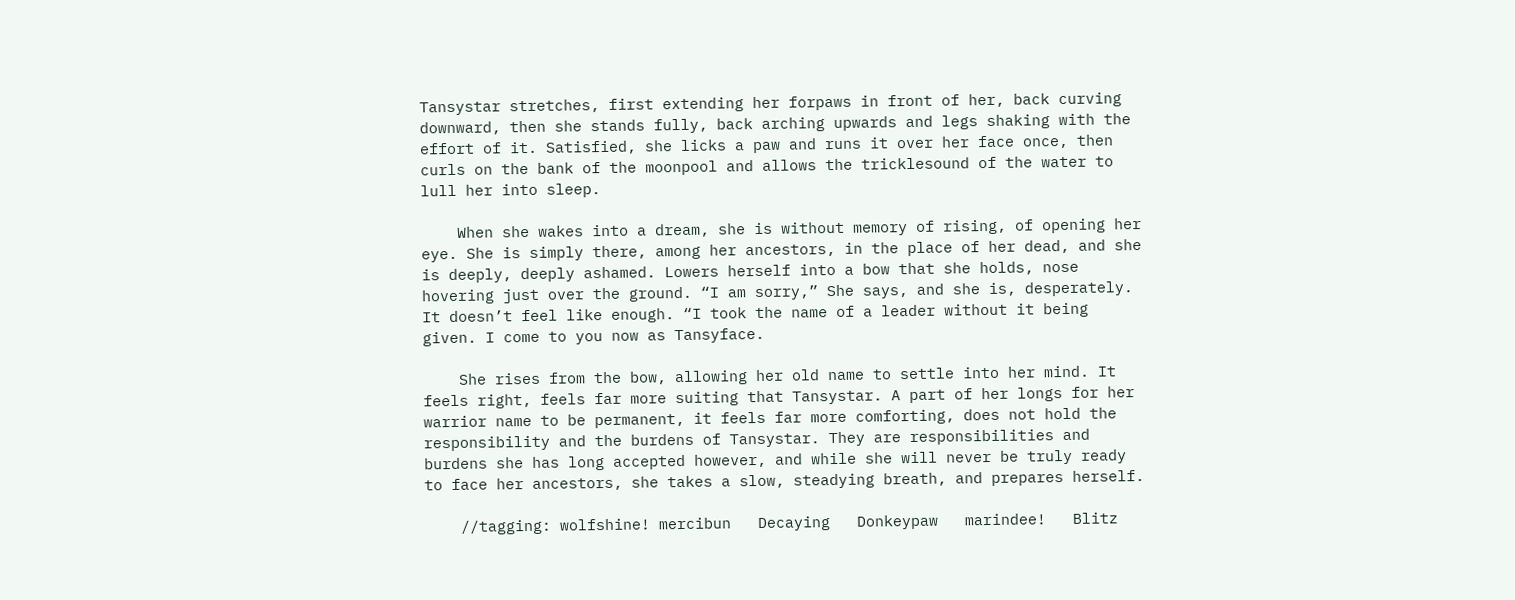Tansystar stretches, first extending her forpaws in front of her, back curving downward, then she stands fully, back arching upwards and legs shaking with the effort of it. Satisfied, she licks a paw and runs it over her face once, then curls on the bank of the moonpool and allows the tricklesound of the water to lull her into sleep.

    When she wakes into a dream, she is without memory of rising, of opening her eye. She is simply there, among her ancestors, in the place of her dead, and she is deeply, deeply ashamed. Lowers herself into a bow that she holds, nose hovering just over the ground. “I am sorry,” She says, and she is, desperately. It doesn’t feel like enough. “I took the name of a leader without it being given. I come to you now as Tansyface.

    She rises from the bow, allowing her old name to settle into her mind. It feels right, feels far more suiting that Tansystar. A part of her longs for her warrior name to be permanent, it feels far more comforting, does not hold the responsibility and the burdens of Tansystar. They are responsibilities and burdens she has long accepted however, and while she will never be truly ready to face her ancestors, she takes a slow, steadying breath, and prepares herself.

    //tagging: wolfshine! mercibun   Decaying   Donkeypaw   marindee!   Blitz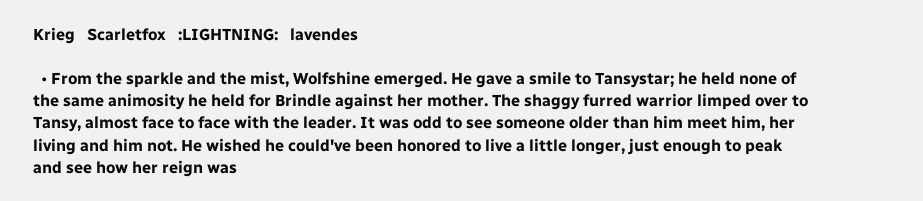Krieg   Scarletfox   :LIGHTNING:   lavendes

  • From the sparkle and the mist, Wolfshine emerged. He gave a smile to Tansystar; he held none of the same animosity he held for Brindle against her mother. The shaggy furred warrior limped over to Tansy, almost face to face with the leader. It was odd to see someone older than him meet him, her living and him not. He wished he could've been honored to live a little longer, just enough to peak and see how her reign was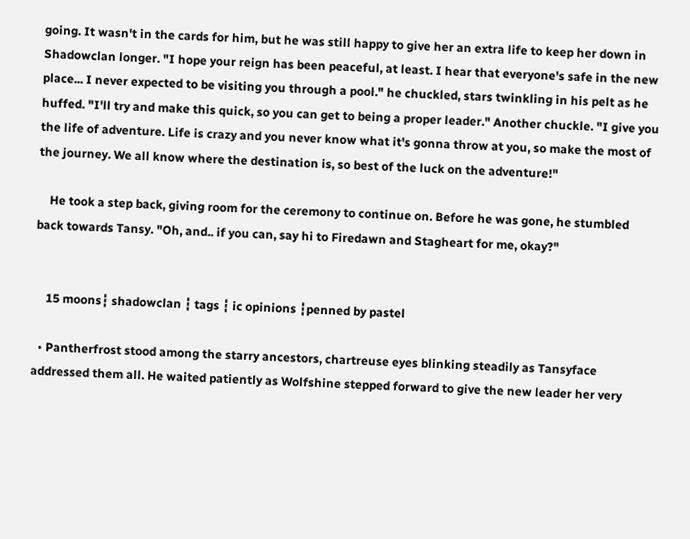going. It wasn't in the cards for him, but he was still happy to give her an extra life to keep her down in Shadowclan longer. "I hope your reign has been peaceful, at least. I hear that everyone's safe in the new place... I never expected to be visiting you through a pool." he chuckled, stars twinkling in his pelt as he huffed. "I'll try and make this quick, so you can get to being a proper leader." Another chuckle. "I give you the life of adventure. Life is crazy and you never know what it's gonna throw at you, so make the most of the journey. We all know where the destination is, so best of the luck on the adventure!"

    He took a step back, giving room for the ceremony to continue on. Before he was gone, he stumbled back towards Tansy. "Oh, and.. if you can, say hi to Firedawn and Stagheart for me, okay?"


    15 moons┇ shadowclan ┇ tags ┇ ic opinions ┇penned by pastel

  • Pantherfrost stood among the starry ancestors, chartreuse eyes blinking steadily as Tansyface addressed them all. He waited patiently as Wolfshine stepped forward to give the new leader her very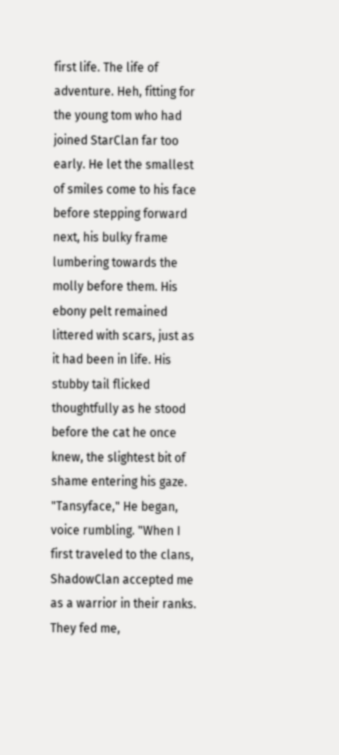first life. The life of adventure. Heh, fitting for the young tom who had joined StarClan far too early. He let the smallest of smiles come to his face before stepping forward next, his bulky frame lumbering towards the molly before them. His ebony pelt remained littered with scars, just as it had been in life. His stubby tail flicked thoughtfully as he stood before the cat he once knew, the slightest bit of shame entering his gaze. "Tansyface," He began, voice rumbling. "When I first traveled to the clans, ShadowClan accepted me as a warrior in their ranks. They fed me,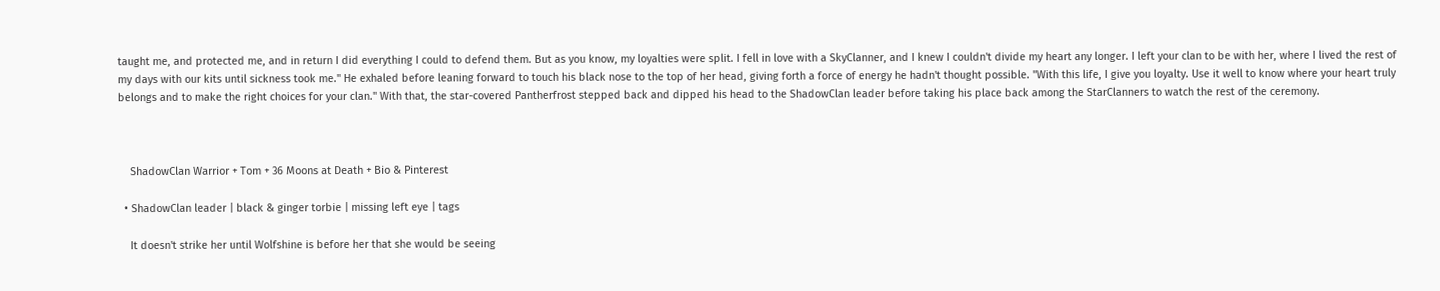taught me, and protected me, and in return I did everything I could to defend them. But as you know, my loyalties were split. I fell in love with a SkyClanner, and I knew I couldn't divide my heart any longer. I left your clan to be with her, where I lived the rest of my days with our kits until sickness took me." He exhaled before leaning forward to touch his black nose to the top of her head, giving forth a force of energy he hadn't thought possible. "With this life, I give you loyalty. Use it well to know where your heart truly belongs and to make the right choices for your clan." With that, the star-covered Pantherfrost stepped back and dipped his head to the ShadowClan leader before taking his place back among the StarClanners to watch the rest of the ceremony.



    ShadowClan Warrior + Tom + 36 Moons at Death + Bio & Pinterest

  • ShadowClan leader | black & ginger torbie | missing left eye | tags

    It doesn't strike her until Wolfshine is before her that she would be seeing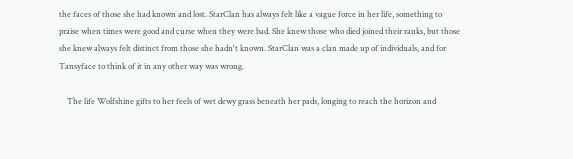the faces of those she had known and lost. StarClan has always felt like a vague force in her life, something to praise when times were good and curse when they were bad. She knew those who died joined their ranks, but those she knew always felt distinct from those she hadn't known. StarClan was a clan made up of individuals, and for Tansyface to think of it in any other way was wrong.

    The life Wolfshine gifts to her feels of wet dewy grass beneath her pads, longing to reach the horizon and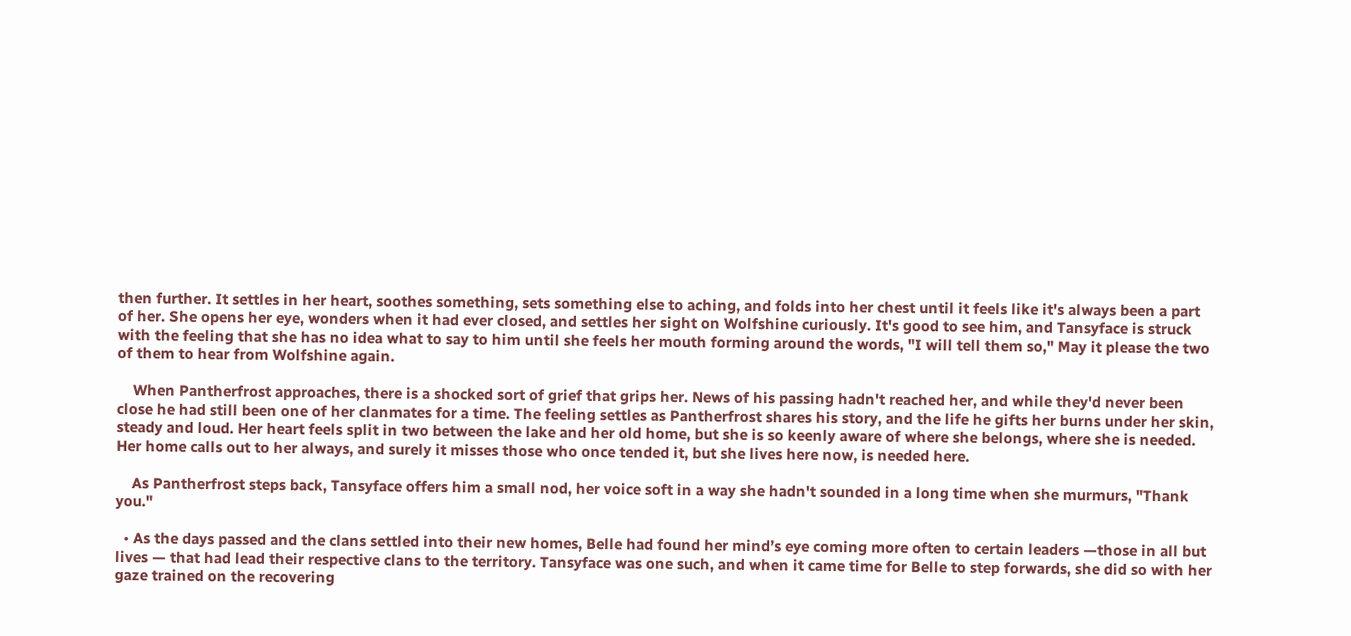then further. It settles in her heart, soothes something, sets something else to aching, and folds into her chest until it feels like it's always been a part of her. She opens her eye, wonders when it had ever closed, and settles her sight on Wolfshine curiously. It's good to see him, and Tansyface is struck with the feeling that she has no idea what to say to him until she feels her mouth forming around the words, "I will tell them so," May it please the two of them to hear from Wolfshine again.

    When Pantherfrost approaches, there is a shocked sort of grief that grips her. News of his passing hadn't reached her, and while they'd never been close he had still been one of her clanmates for a time. The feeling settles as Pantherfrost shares his story, and the life he gifts her burns under her skin, steady and loud. Her heart feels split in two between the lake and her old home, but she is so keenly aware of where she belongs, where she is needed. Her home calls out to her always, and surely it misses those who once tended it, but she lives here now, is needed here.

    As Pantherfrost steps back, Tansyface offers him a small nod, her voice soft in a way she hadn't sounded in a long time when she murmurs, "Thank you."

  • As the days passed and the clans settled into their new homes, Belle had found her mind’s eye coming more often to certain leaders —those in all but lives — that had lead their respective clans to the territory. Tansyface was one such, and when it came time for Belle to step forwards, she did so with her gaze trained on the recovering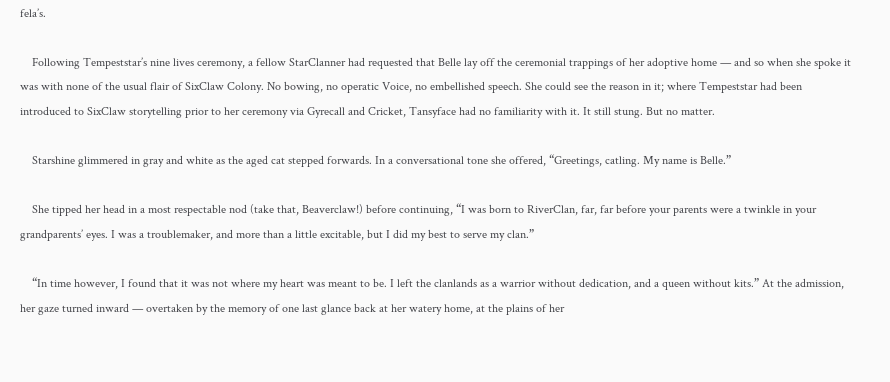fela’s.

    Following Tempeststar’s nine lives ceremony, a fellow StarClanner had requested that Belle lay off the ceremonial trappings of her adoptive home — and so when she spoke it was with none of the usual flair of SixClaw Colony. No bowing, no operatic Voice, no embellished speech. She could see the reason in it; where Tempeststar had been introduced to SixClaw storytelling prior to her ceremony via Gyrecall and Cricket, Tansyface had no familiarity with it. It still stung. But no matter.

    Starshine glimmered in gray and white as the aged cat stepped forwards. In a conversational tone she offered, “Greetings, catling. My name is Belle.”

    She tipped her head in a most respectable nod (take that, Beaverclaw!) before continuing, “I was born to RiverClan, far, far before your parents were a twinkle in your grandparents’ eyes. I was a troublemaker, and more than a little excitable, but I did my best to serve my clan.”

    “In time however, I found that it was not where my heart was meant to be. I left the clanlands as a warrior without dedication, and a queen without kits.” At the admission, her gaze turned inward — overtaken by the memory of one last glance back at her watery home, at the plains of her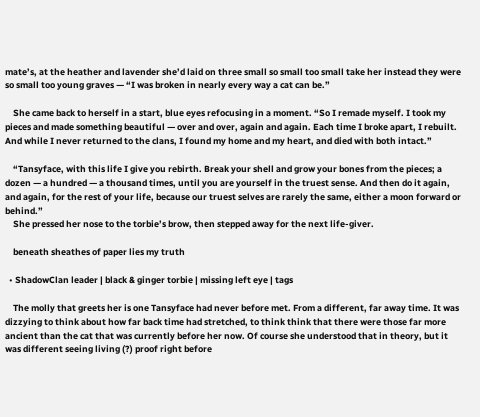mate’s, at the heather and lavender she’d laid on three small so small too small take her instead they were so small too young graves — “I was broken in nearly every way a cat can be.”

    She came back to herself in a start, blue eyes refocusing in a moment. “So I remade myself. I took my pieces and made something beautiful — over and over, again and again. Each time I broke apart, I rebuilt. And while I never returned to the clans, I found my home and my heart, and died with both intact.”

    “Tansyface, with this life I give you rebirth. Break your shell and grow your bones from the pieces; a dozen — a hundred — a thousand times, until you are yourself in the truest sense. And then do it again, and again, for the rest of your life, because our truest selves are rarely the same, either a moon forward or behind.”
    She pressed her nose to the torbie’s brow, then stepped away for the next life-giver.

    beneath sheathes of paper lies my truth

  • ShadowClan leader | black & ginger torbie | missing left eye | tags

    The molly that greets her is one Tansyface had never before met. From a different, far away time. It was dizzying to think about how far back time had stretched, to think think that there were those far more ancient than the cat that was currently before her now. Of course she understood that in theory, but it was different seeing living (?) proof right before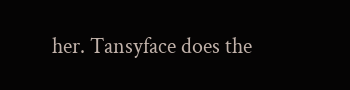her. Tansyface does the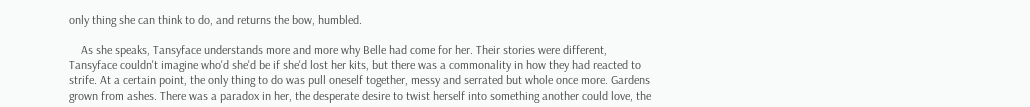only thing she can think to do, and returns the bow, humbled.

    As she speaks, Tansyface understands more and more why Belle had come for her. Their stories were different, Tansyface couldn't imagine who'd she'd be if she'd lost her kits, but there was a commonality in how they had reacted to strife. At a certain point, the only thing to do was pull oneself together, messy and serrated but whole once more. Gardens grown from ashes. There was a paradox in her, the desperate desire to twist herself into something another could love, the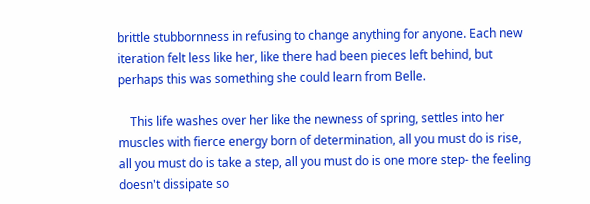brittle stubbornness in refusing to change anything for anyone. Each new iteration felt less like her, like there had been pieces left behind, but perhaps this was something she could learn from Belle.

    This life washes over her like the newness of spring, settles into her muscles with fierce energy born of determination, all you must do is rise, all you must do is take a step, all you must do is one more step- the feeling doesn't dissipate so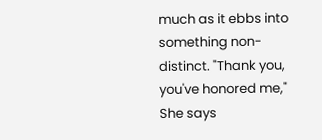much as it ebbs into something non-distinct. "Thank you, you've honored me," She says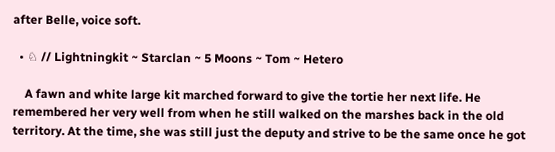after Belle, voice soft.

  • ♘ // Lightningkit ~ Starclan ~ 5 Moons ~ Tom ~ Hetero

    A fawn and white large kit marched forward to give the tortie her next life. He remembered her very well from when he still walked on the marshes back in the old territory. At the time, she was still just the deputy and strive to be the same once he got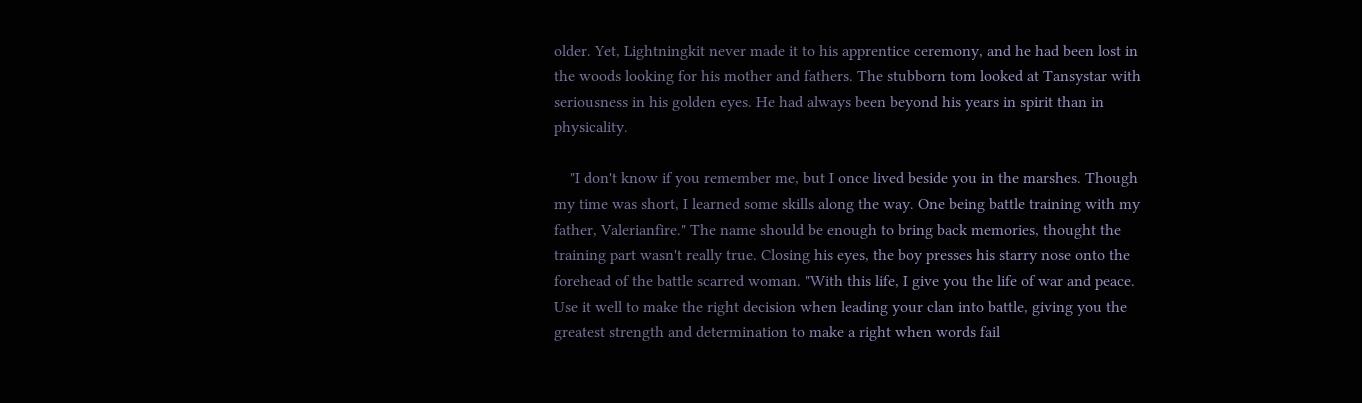older. Yet, Lightningkit never made it to his apprentice ceremony, and he had been lost in the woods looking for his mother and fathers. The stubborn tom looked at Tansystar with seriousness in his golden eyes. He had always been beyond his years in spirit than in physicality.

    "I don't know if you remember me, but I once lived beside you in the marshes. Though my time was short, I learned some skills along the way. One being battle training with my father, Valerianfire." The name should be enough to bring back memories, thought the training part wasn't really true. Closing his eyes, the boy presses his starry nose onto the forehead of the battle scarred woman. "With this life, I give you the life of war and peace. Use it well to make the right decision when leading your clan into battle, giving you the greatest strength and determination to make a right when words fail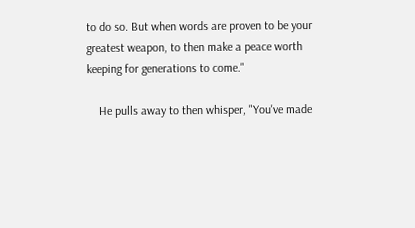to do so. But when words are proven to be your greatest weapon, to then make a peace worth keeping for generations to come."

    He pulls away to then whisper, "You've made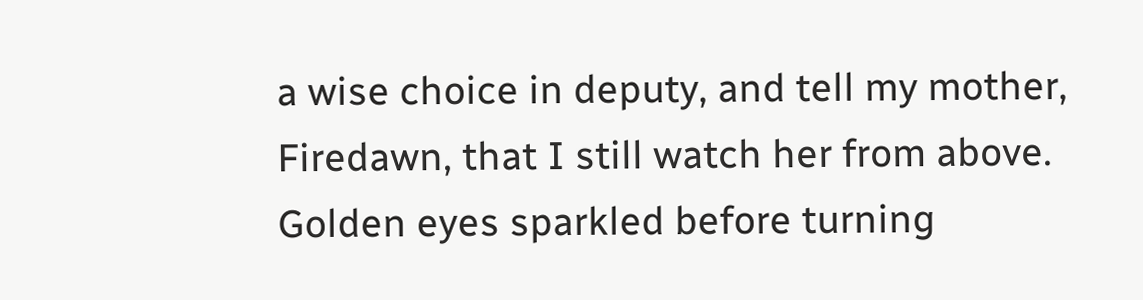a wise choice in deputy, and tell my mother, Firedawn, that I still watch her from above. Golden eyes sparkled before turning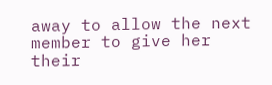away to allow the next member to give her their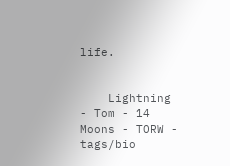life.


    Lightning - Tom - 14 Moons - TORW - tags/bio